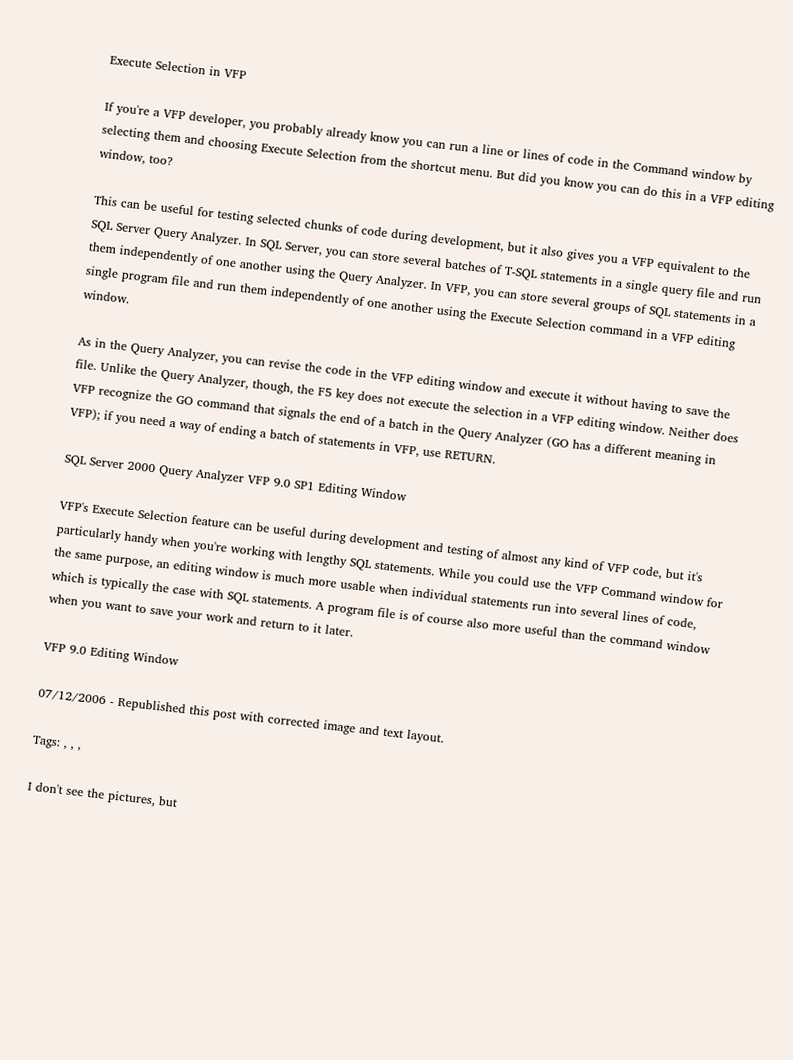Execute Selection in VFP

If you're a VFP developer, you probably already know you can run a line or lines of code in the Command window by selecting them and choosing Execute Selection from the shortcut menu. But did you know you can do this in a VFP editing window, too?

This can be useful for testing selected chunks of code during development, but it also gives you a VFP equivalent to the SQL Server Query Analyzer. In SQL Server, you can store several batches of T-SQL statements in a single query file and run them independently of one another using the Query Analyzer. In VFP, you can store several groups of SQL statements in a single program file and run them independently of one another using the Execute Selection command in a VFP editing window.

As in the Query Analyzer, you can revise the code in the VFP editing window and execute it without having to save the file. Unlike the Query Analyzer, though, the F5 key does not execute the selection in a VFP editing window. Neither does VFP recognize the GO command that signals the end of a batch in the Query Analyzer (GO has a different meaning in VFP); if you need a way of ending a batch of statements in VFP, use RETURN.

SQL Server 2000 Query Analyzer VFP 9.0 SP1 Editing Window

VFP's Execute Selection feature can be useful during development and testing of almost any kind of VFP code, but it's particularly handy when you're working with lengthy SQL statements. While you could use the VFP Command window for the same purpose, an editing window is much more usable when individual statements run into several lines of code, which is typically the case with SQL statements. A program file is of course also more useful than the command window when you want to save your work and return to it later.

VFP 9.0 Editing Window

07/12/2006 - Republished this post with corrected image and text layout.

Tags: , , ,

I don't see the pictures, but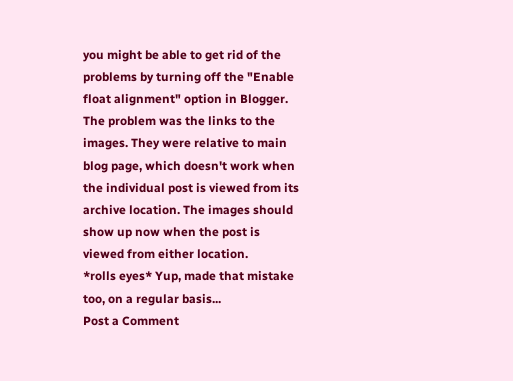you might be able to get rid of the problems by turning off the "Enable float alignment" option in Blogger.
The problem was the links to the images. They were relative to main blog page, which doesn't work when the individual post is viewed from its archive location. The images should show up now when the post is viewed from either location.
*rolls eyes* Yup, made that mistake too, on a regular basis...
Post a Comment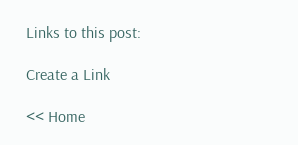Links to this post:

Create a Link

<< Home